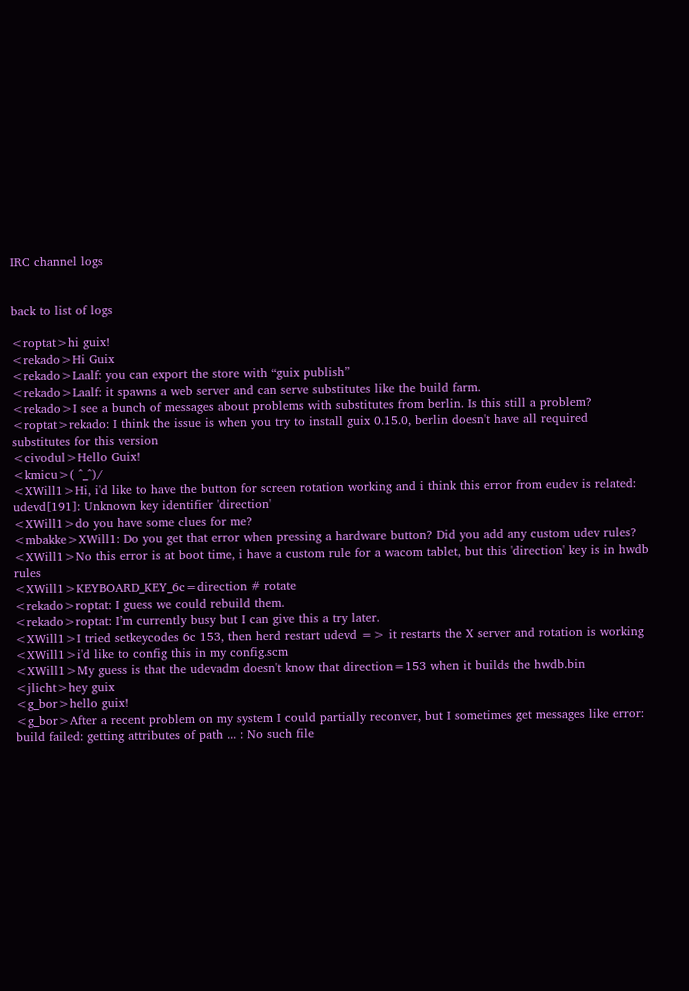IRC channel logs


back to list of logs

<roptat>hi guix!
<rekado>Hi Guix
<rekado>Laalf: you can export the store with “guix publish”
<rekado>Laalf: it spawns a web server and can serve substitutes like the build farm.
<rekado>I see a bunch of messages about problems with substitutes from berlin. Is this still a problem?
<roptat>rekado: I think the issue is when you try to install guix 0.15.0, berlin doesn't have all required substitutes for this version
<civodul>Hello Guix!
<kmicu>( ^_^)/
<XWill1>Hi, i'd like to have the button for screen rotation working and i think this error from eudev is related: udevd[191]: Unknown key identifier 'direction'
<XWill1>do you have some clues for me?
<mbakke>XWill1: Do you get that error when pressing a hardware button? Did you add any custom udev rules?
<XWill1>No this error is at boot time, i have a custom rule for a wacom tablet, but this 'direction' key is in hwdb rules
<XWill1>KEYBOARD_KEY_6c=direction # rotate
<rekado>roptat: I guess we could rebuild them.
<rekado>roptat: I’m currently busy but I can give this a try later.
<XWill1>I tried setkeycodes 6c 153, then herd restart udevd => it restarts the X server and rotation is working
<XWill1>i'd like to config this in my config.scm
<XWill1>My guess is that the udevadm doesn't know that direction=153 when it builds the hwdb.bin
<jlicht>hey guix
<g_bor>hello guix!
<g_bor>After a recent problem on my system I could partially reconver, but I sometimes get messages like error: build failed: getting attributes of path ... : No such file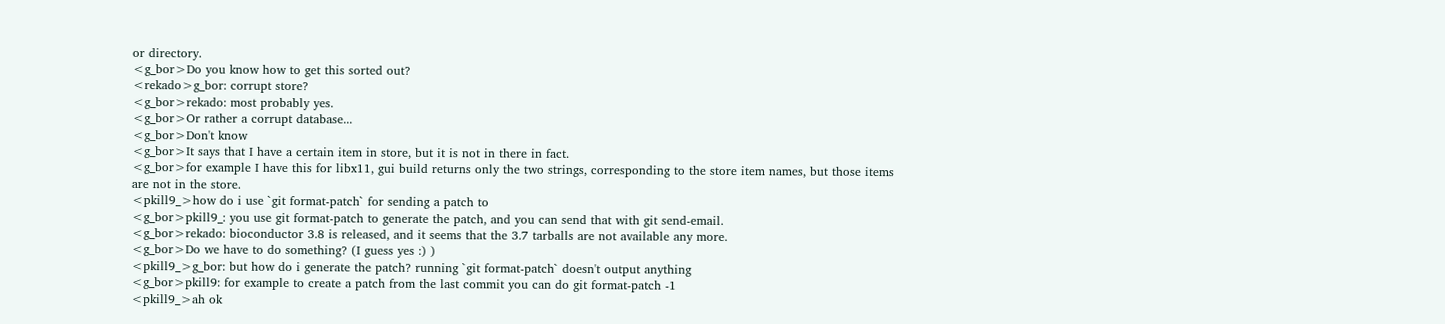or directory.
<g_bor>Do you know how to get this sorted out?
<rekado>g_bor: corrupt store?
<g_bor>rekado: most probably yes.
<g_bor>Or rather a corrupt database...
<g_bor>Don't know
<g_bor>It says that I have a certain item in store, but it is not in there in fact.
<g_bor>for example I have this for libx11, gui build returns only the two strings, corresponding to the store item names, but those items are not in the store.
<pkill9_>how do i use `git format-patch` for sending a patch to
<g_bor>pkill9_: you use git format-patch to generate the patch, and you can send that with git send-email.
<g_bor>rekado: bioconductor 3.8 is released, and it seems that the 3.7 tarballs are not available any more.
<g_bor>Do we have to do something? (I guess yes :) )
<pkill9_>g_bor: but how do i generate the patch? running `git format-patch` doesn't output anything
<g_bor>pkill9: for example to create a patch from the last commit you can do git format-patch -1
<pkill9_>ah ok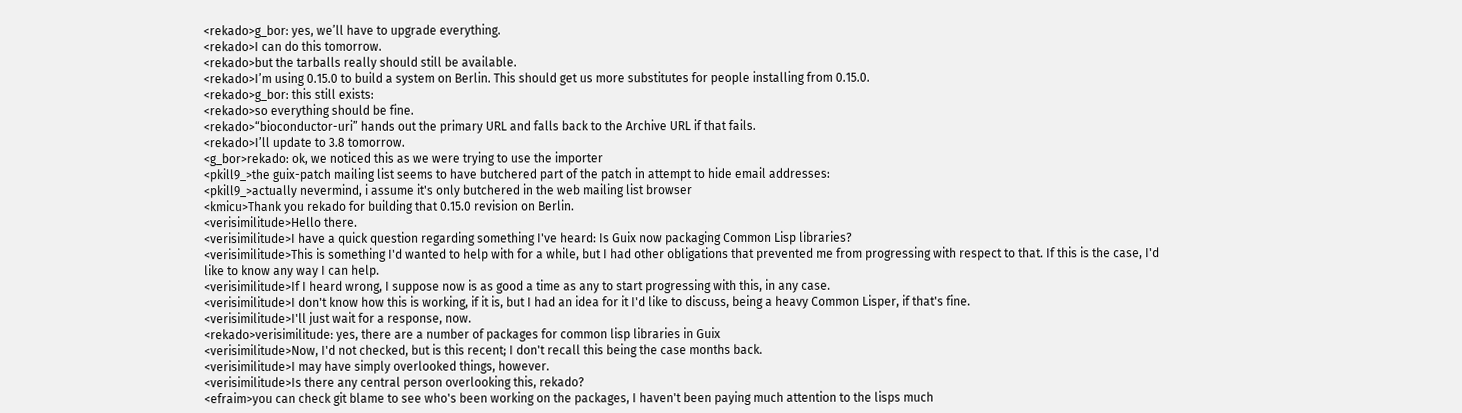<rekado>g_bor: yes, we’ll have to upgrade everything.
<rekado>I can do this tomorrow.
<rekado>but the tarballs really should still be available.
<rekado>I’m using 0.15.0 to build a system on Berlin. This should get us more substitutes for people installing from 0.15.0.
<rekado>g_bor: this still exists:
<rekado>so everything should be fine.
<rekado>“bioconductor-uri” hands out the primary URL and falls back to the Archive URL if that fails.
<rekado>I’ll update to 3.8 tomorrow.
<g_bor>rekado: ok, we noticed this as we were trying to use the importer
<pkill9_>the guix-patch mailing list seems to have butchered part of the patch in attempt to hide email addresses:
<pkill9_>actually nevermind, i assume it's only butchered in the web mailing list browser
<kmicu>Thank you rekado for building that 0.15.0 revision on Berlin.
<verisimilitude>Hello there.
<verisimilitude>I have a quick question regarding something I've heard: Is Guix now packaging Common Lisp libraries?
<verisimilitude>This is something I'd wanted to help with for a while, but I had other obligations that prevented me from progressing with respect to that. If this is the case, I'd like to know any way I can help.
<verisimilitude>If I heard wrong, I suppose now is as good a time as any to start progressing with this, in any case.
<verisimilitude>I don't know how this is working, if it is, but I had an idea for it I'd like to discuss, being a heavy Common Lisper, if that's fine.
<verisimilitude>I'll just wait for a response, now.
<rekado>verisimilitude: yes, there are a number of packages for common lisp libraries in Guix
<verisimilitude>Now, I'd not checked, but is this recent; I don't recall this being the case months back.
<verisimilitude>I may have simply overlooked things, however.
<verisimilitude>Is there any central person overlooking this, rekado?
<efraim>you can check git blame to see who's been working on the packages, I haven't been paying much attention to the lisps much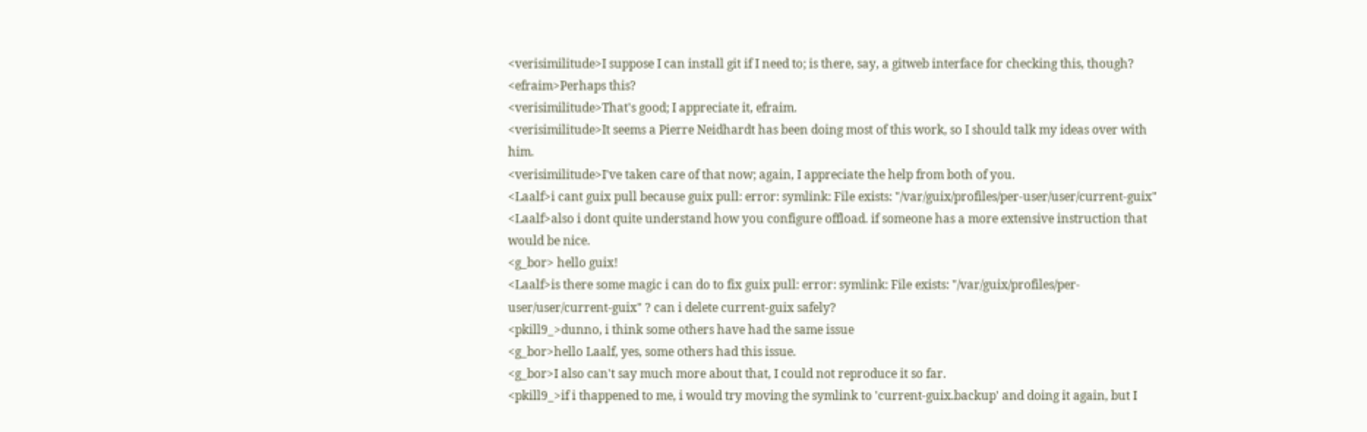<verisimilitude>I suppose I can install git if I need to; is there, say, a gitweb interface for checking this, though?
<efraim>Perhaps this?
<verisimilitude>That's good; I appreciate it, efraim.
<verisimilitude>It seems a Pierre Neidhardt has been doing most of this work, so I should talk my ideas over with him.
<verisimilitude>I've taken care of that now; again, I appreciate the help from both of you.
<Laalf>i cant guix pull because guix pull: error: symlink: File exists: "/var/guix/profiles/per-user/user/current-guix"
<Laalf>also i dont quite understand how you configure offload. if someone has a more extensive instruction that would be nice.
<g_bor> hello guix!
<Laalf>is there some magic i can do to fix guix pull: error: symlink: File exists: "/var/guix/profiles/per-user/user/current-guix" ? can i delete current-guix safely?
<pkill9_>dunno, i think some others have had the same issue
<g_bor>hello Laalf, yes, some others had this issue.
<g_bor>I also can't say much more about that, I could not reproduce it so far.
<pkill9_>if i thappened to me, i would try moving the symlink to 'current-guix.backup' and doing it again, but I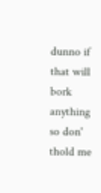dunno if that will bork anything so don' thold me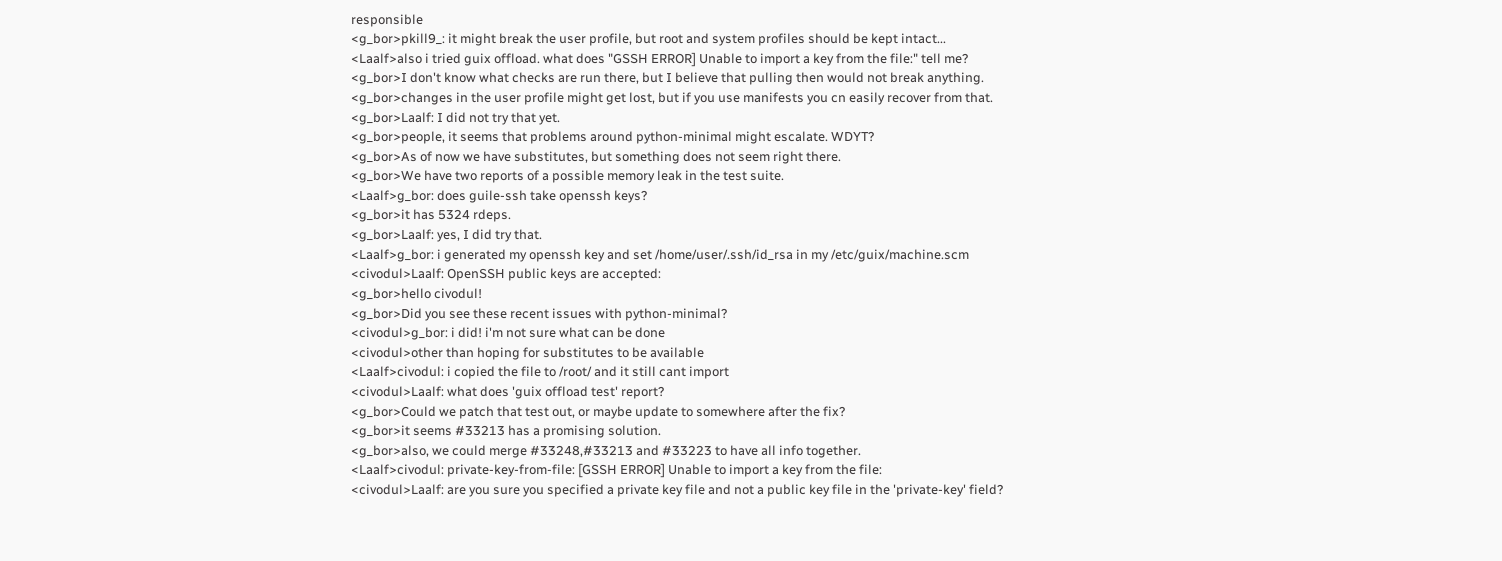responsible
<g_bor>pkill9_: it might break the user profile, but root and system profiles should be kept intact...
<Laalf>also i tried guix offload. what does "GSSH ERROR] Unable to import a key from the file:" tell me?
<g_bor>I don't know what checks are run there, but I believe that pulling then would not break anything.
<g_bor>changes in the user profile might get lost, but if you use manifests you cn easily recover from that.
<g_bor>Laalf: I did not try that yet.
<g_bor>people, it seems that problems around python-minimal might escalate. WDYT?
<g_bor>As of now we have substitutes, but something does not seem right there.
<g_bor>We have two reports of a possible memory leak in the test suite.
<Laalf>g_bor: does guile-ssh take openssh keys?
<g_bor>it has 5324 rdeps.
<g_bor>Laalf: yes, I did try that.
<Laalf>g_bor: i generated my openssh key and set /home/user/.ssh/id_rsa in my /etc/guix/machine.scm
<civodul>Laalf: OpenSSH public keys are accepted:
<g_bor>hello civodul!
<g_bor>Did you see these recent issues with python-minimal?
<civodul>g_bor: i did! i'm not sure what can be done
<civodul>other than hoping for substitutes to be available
<Laalf>civodul: i copied the file to /root/ and it still cant import
<civodul>Laalf: what does 'guix offload test' report?
<g_bor>Could we patch that test out, or maybe update to somewhere after the fix?
<g_bor>it seems #33213 has a promising solution.
<g_bor>also, we could merge #33248,#33213 and #33223 to have all info together.
<Laalf>civodul: private-key-from-file: [GSSH ERROR] Unable to import a key from the file:
<civodul>Laalf: are you sure you specified a private key file and not a public key file in the 'private-key' field?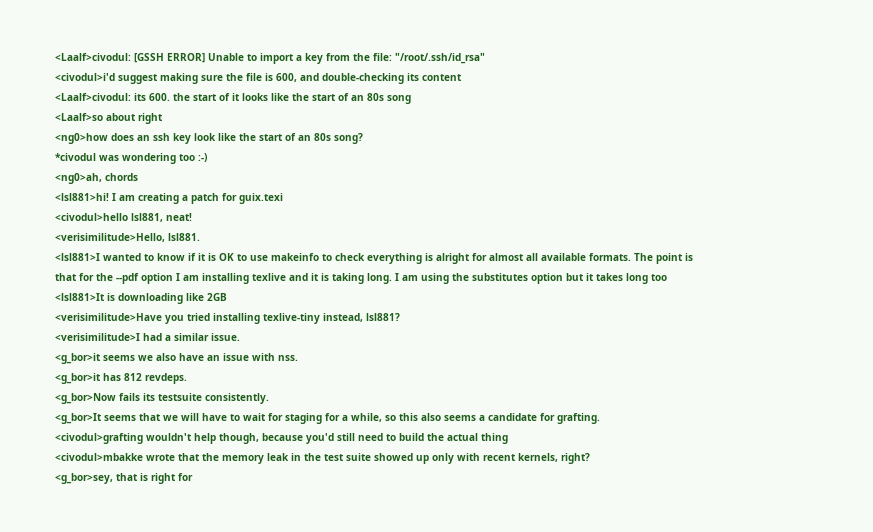<Laalf>civodul: [GSSH ERROR] Unable to import a key from the file: "/root/.ssh/id_rsa"
<civodul>i'd suggest making sure the file is 600, and double-checking its content
<Laalf>civodul: its 600. the start of it looks like the start of an 80s song
<Laalf>so about right
<ng0>how does an ssh key look like the start of an 80s song?
*civodul was wondering too :-)
<ng0>ah, chords
<lsl881>hi! I am creating a patch for guix.texi
<civodul>hello lsl881, neat!
<verisimilitude>Hello, lsl881.
<lsl881>I wanted to know if it is OK to use makeinfo to check everything is alright for almost all available formats. The point is that for the --pdf option I am installing texlive and it is taking long. I am using the substitutes option but it takes long too
<lsl881>It is downloading like 2GB
<verisimilitude>Have you tried installing texlive-tiny instead, lsl881?
<verisimilitude>I had a similar issue.
<g_bor>it seems we also have an issue with nss.
<g_bor>it has 812 revdeps.
<g_bor>Now fails its testsuite consistently.
<g_bor>It seems that we will have to wait for staging for a while, so this also seems a candidate for grafting.
<civodul>grafting wouldn't help though, because you'd still need to build the actual thing
<civodul>mbakke wrote that the memory leak in the test suite showed up only with recent kernels, right?
<g_bor>sey, that is right for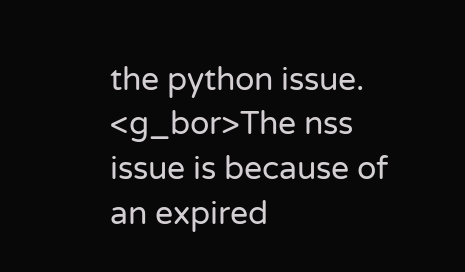the python issue.
<g_bor>The nss issue is because of an expired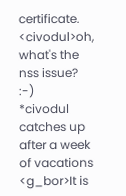certificate.
<civodul>oh, what's the nss issue? :-)
*civodul catches up after a week of vacations
<g_bor>It is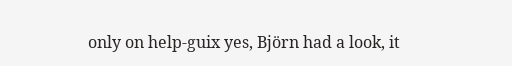only on help-guix yes, Björn had a look, it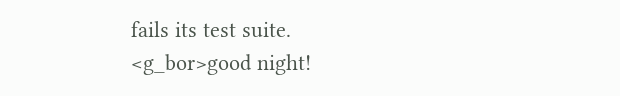fails its test suite.
<g_bor>good night!